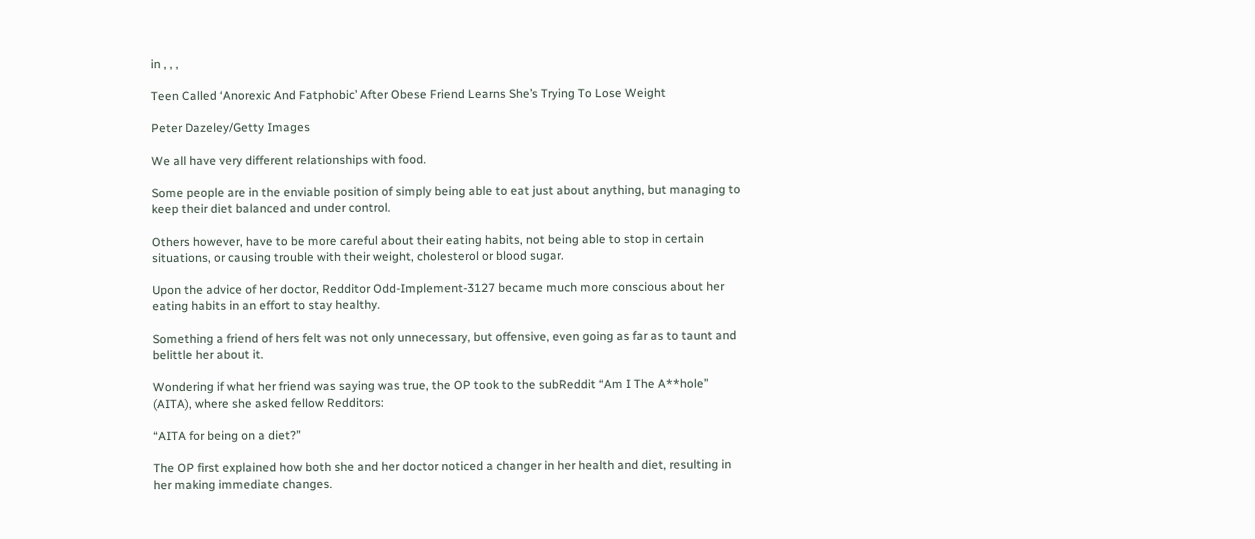in , , ,

Teen Called ‘Anorexic And Fatphobic’ After Obese Friend Learns She’s Trying To Lose Weight

Peter Dazeley/Getty Images

We all have very different relationships with food.

Some people are in the enviable position of simply being able to eat just about anything, but managing to keep their diet balanced and under control.

Others however, have to be more careful about their eating habits, not being able to stop in certain situations, or causing trouble with their weight, cholesterol or blood sugar.

Upon the advice of her doctor, Redditor Odd-Implement-3127 became much more conscious about her eating habits in an effort to stay healthy.

Something a friend of hers felt was not only unnecessary, but offensive, even going as far as to taunt and belittle her about it.

Wondering if what her friend was saying was true, the OP took to the subReddit “Am I The A**hole” (AITA), where she asked fellow Redditors:

“AITA for being on a diet?”

The OP first explained how both she and her doctor noticed a changer in her health and diet, resulting in her making immediate changes.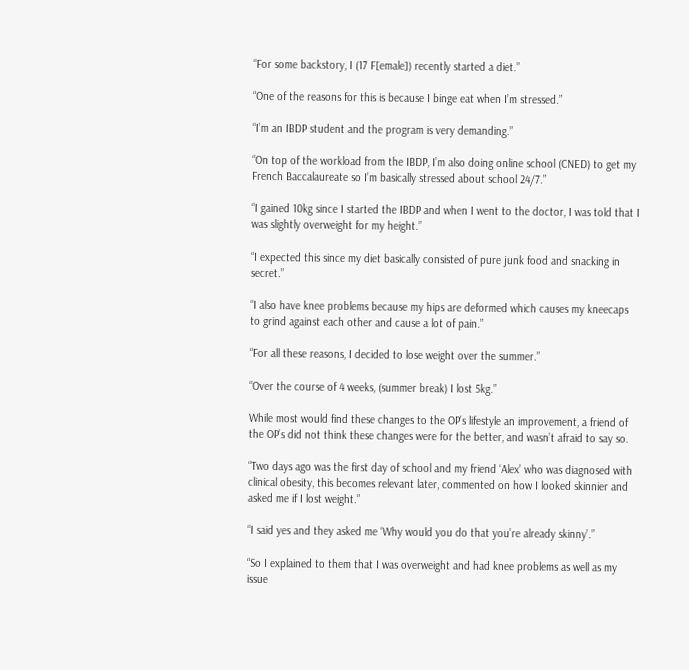“For some backstory, I (17 F[emale]) recently started a diet.”

“One of the reasons for this is because I binge eat when I’m stressed.”

“I’m an IBDP student and the program is very demanding.”

“On top of the workload from the IBDP, I’m also doing online school (CNED) to get my French Baccalaureate so I’m basically stressed about school 24/7.”

“I gained 10kg since I started the IBDP and when I went to the doctor, I was told that I was slightly overweight for my height.”

“I expected this since my diet basically consisted of pure junk food and snacking in secret.”

“I also have knee problems because my hips are deformed which causes my kneecaps to grind against each other and cause a lot of pain.”

“For all these reasons, I decided to lose weight over the summer.”

“Over the course of 4 weeks, (summer break) I lost 5kg.”

While most would find these changes to the OP’s lifestyle an improvement, a friend of the OP’s did not think these changes were for the better, and wasn’t afraid to say so.

“Two days ago was the first day of school and my friend ‘Alex’ who was diagnosed with clinical obesity, this becomes relevant later, commented on how I looked skinnier and asked me if I lost weight.”

“I said yes and they asked me ‘Why would you do that you’re already skinny’.”

“So I explained to them that I was overweight and had knee problems as well as my issue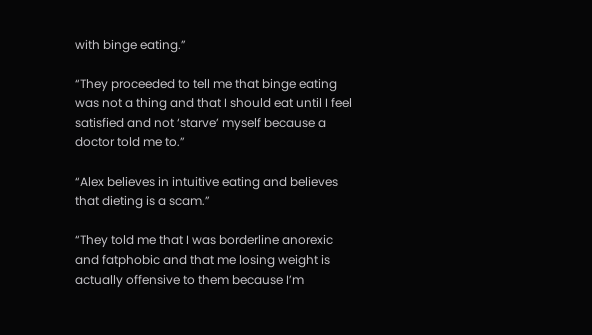with binge eating.”

“They proceeded to tell me that binge eating was not a thing and that I should eat until I feel satisfied and not ‘starve’ myself because a doctor told me to.”

“Alex believes in intuitive eating and believes that dieting is a scam.”

“They told me that I was borderline anorexic and fatphobic and that me losing weight is actually offensive to them because I’m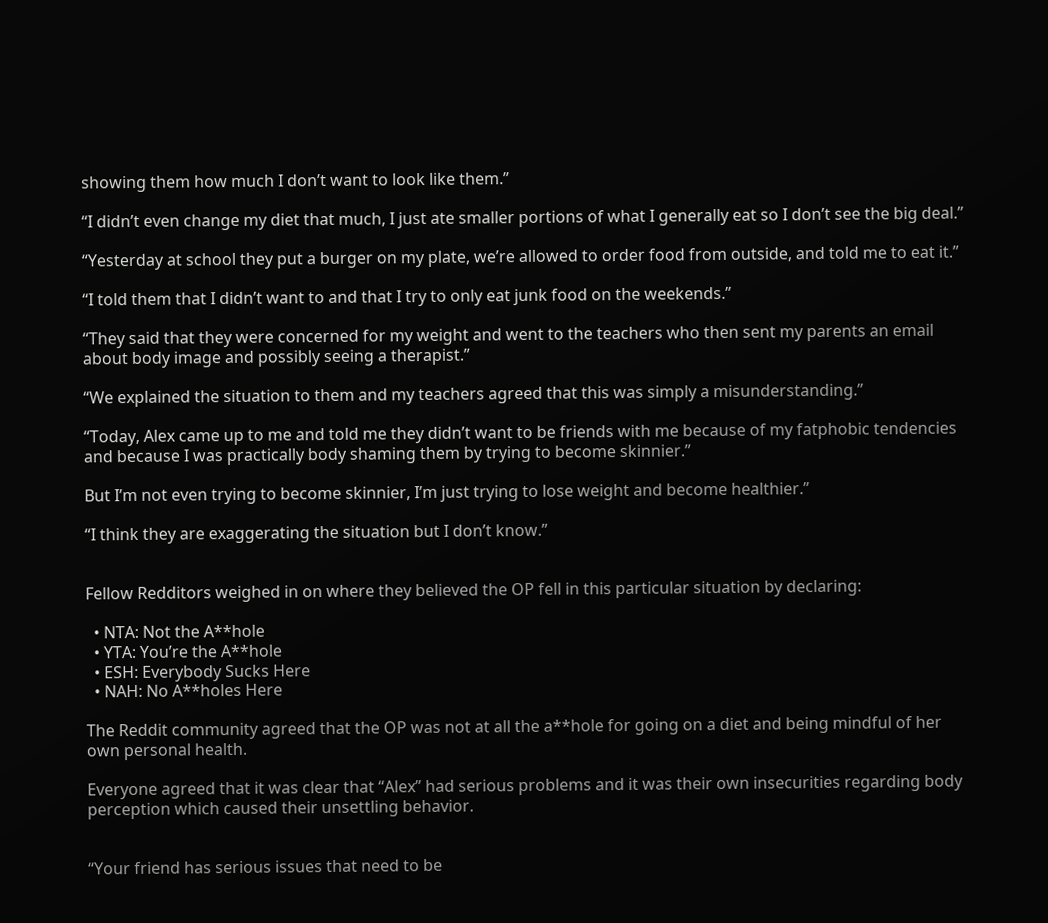showing them how much I don’t want to look like them.”

“I didn’t even change my diet that much, I just ate smaller portions of what I generally eat so I don’t see the big deal.”

“Yesterday at school they put a burger on my plate, we’re allowed to order food from outside, and told me to eat it.”

“I told them that I didn’t want to and that I try to only eat junk food on the weekends.”

“They said that they were concerned for my weight and went to the teachers who then sent my parents an email about body image and possibly seeing a therapist.”

“We explained the situation to them and my teachers agreed that this was simply a misunderstanding.”

“Today, Alex came up to me and told me they didn’t want to be friends with me because of my fatphobic tendencies and because I was practically body shaming them by trying to become skinnier.”

But I’m not even trying to become skinnier, I’m just trying to lose weight and become healthier.”

“I think they are exaggerating the situation but I don’t know.”


Fellow Redditors weighed in on where they believed the OP fell in this particular situation by declaring:

  • NTA: Not the A**hole
  • YTA: You’re the A**hole
  • ESH: Everybody Sucks Here
  • NAH: No A**holes Here

The Reddit community agreed that the OP was not at all the a**hole for going on a diet and being mindful of her own personal health.

Everyone agreed that it was clear that “Alex” had serious problems and it was their own insecurities regarding body perception which caused their unsettling behavior.


“Your friend has serious issues that need to be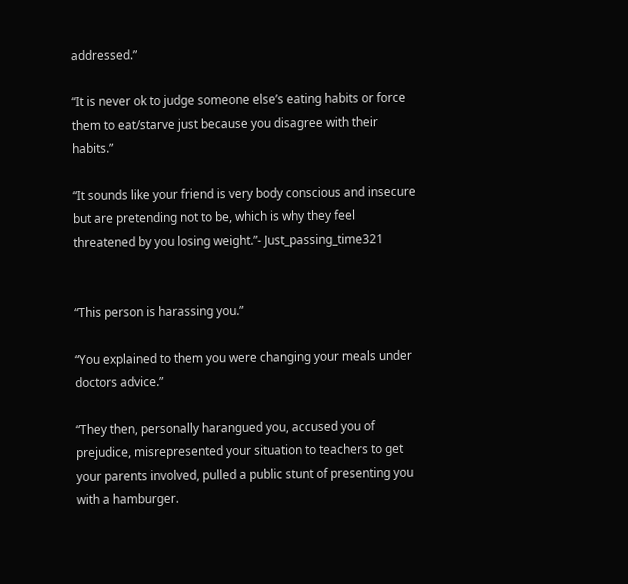addressed.”

“It is never ok to judge someone else’s eating habits or force them to eat/starve just because you disagree with their habits.”

“It sounds like your friend is very body conscious and insecure but are pretending not to be, which is why they feel threatened by you losing weight.”- Just_passing_time321


“This person is harassing you.”

“You explained to them you were changing your meals under doctors advice.”

“They then, personally harangued you, accused you of prejudice, misrepresented your situation to teachers to get your parents involved, pulled a public stunt of presenting you with a hamburger.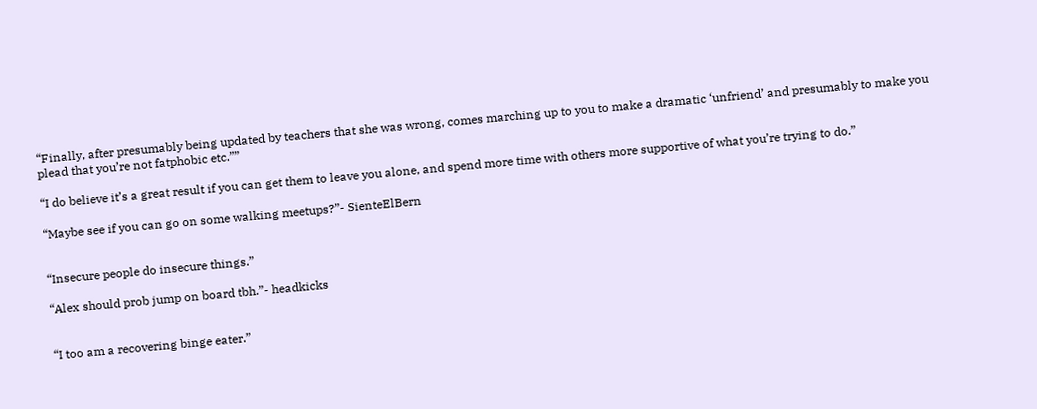“Finally, after presumably being updated by teachers that she was wrong, comes marching up to you to make a dramatic ‘unfriend’ and presumably to make you plead that you’re not fatphobic etc.””

“I do believe it’s a great result if you can get them to leave you alone, and spend more time with others more supportive of what you’re trying to do.”

“Maybe see if you can go on some walking meetups?”- SienteElBern


“Insecure people do insecure things.”

“Alex should prob jump on board tbh.”- headkicks


“I too am a recovering binge eater.”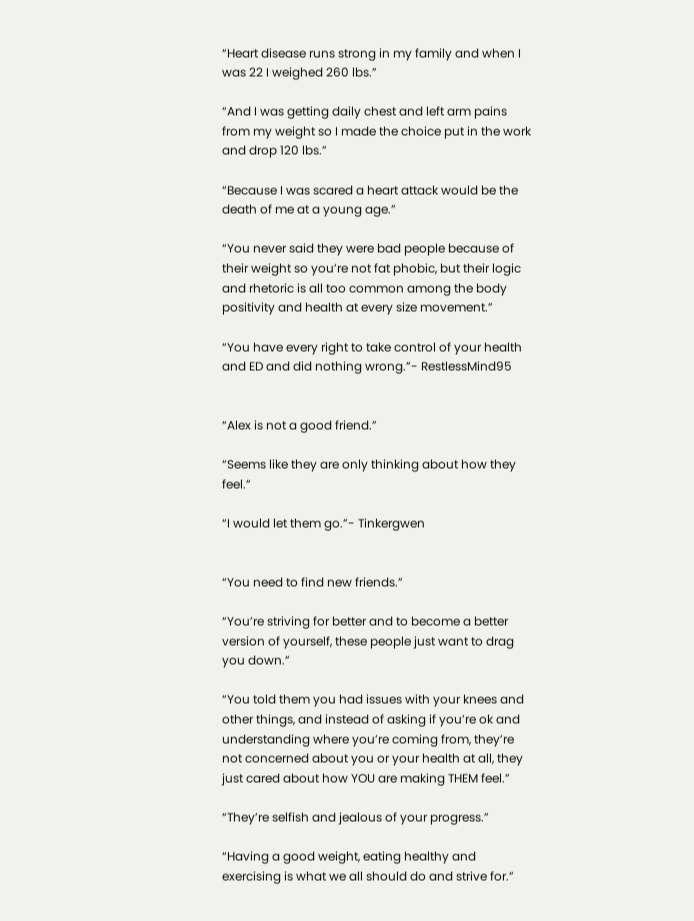“Heart disease runs strong in my family and when I was 22 I weighed 260 lbs.”

“And I was getting daily chest and left arm pains from my weight so I made the choice put in the work and drop 120 lbs.”

“Because I was scared a heart attack would be the death of me at a young age.”

“You never said they were bad people because of their weight so you’re not fat phobic, but their logic and rhetoric is all too common among the body positivity and health at every size movement.”

“You have every right to take control of your health and ED and did nothing wrong.”- RestlessMind95


“Alex is not a good friend.”

“Seems like they are only thinking about how they feel.”

“I would let them go.”- Tinkergwen


“You need to find new friends.”

“You’re striving for better and to become a better version of yourself, these people just want to drag you down.”

“You told them you had issues with your knees and other things, and instead of asking if you’re ok and understanding where you’re coming from, they’re not concerned about you or your health at all, they just cared about how YOU are making THEM feel.”

“They’re selfish and jealous of your progress.”

“Having a good weight, eating healthy and exercising is what we all should do and strive for.”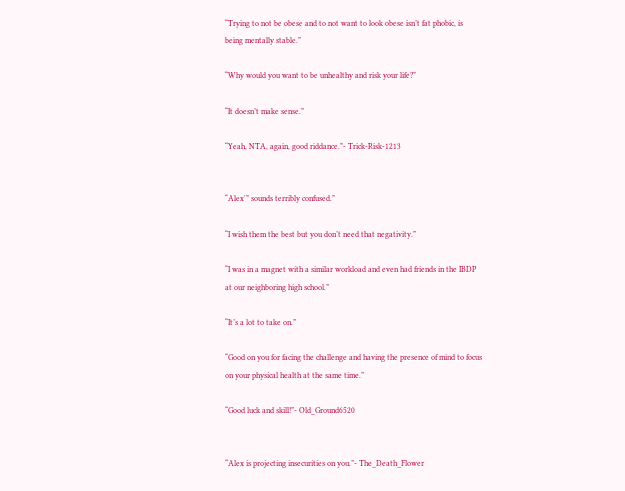“Trying to not be obese and to not want to look obese isn’t fat phobic, is being mentally stable.”

“Why would you want to be unhealthy and risk your life?”

“It doesn’t make sense.”

“Yeah, NTA, again, good riddance.”- Trick-Risk-1213


“Alex'” sounds terribly confused.”

“I wish them the best but you don’t need that negativity.”

“I was in a magnet with a similar workload and even had friends in the IBDP at our neighboring high school.”

“It’s a lot to take on.”

“Good on you for facing the challenge and having the presence of mind to focus on your physical health at the same time.”

“Good luck and skill!”- Old_Ground6520


“Alex is projecting insecurities on you.”- The_Death_Flower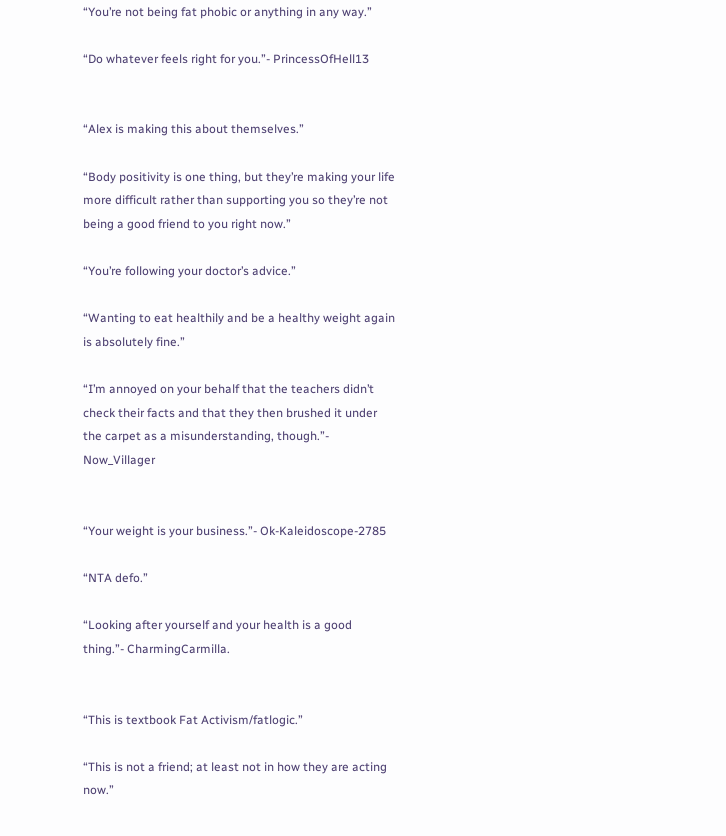“You’re not being fat phobic or anything in any way.”

“Do whatever feels right for you.”- PrincessOfHell13


“Alex is making this about themselves.”

“Body positivity is one thing, but they’re making your life more difficult rather than supporting you so they’re not being a good friend to you right now.”

“You’re following your doctor’s advice.”

“Wanting to eat healthily and be a healthy weight again is absolutely fine.”

“I’m annoyed on your behalf that the teachers didn’t check their facts and that they then brushed it under the carpet as a misunderstanding, though.”- Now_Villager


“Your weight is your business.”- Ok-Kaleidoscope-2785

“NTA defo.”

“Looking after yourself and your health is a good thing.”- CharmingCarmilla.


“This is textbook Fat Activism/fatlogic.”

“This is not a friend; at least not in how they are acting now.”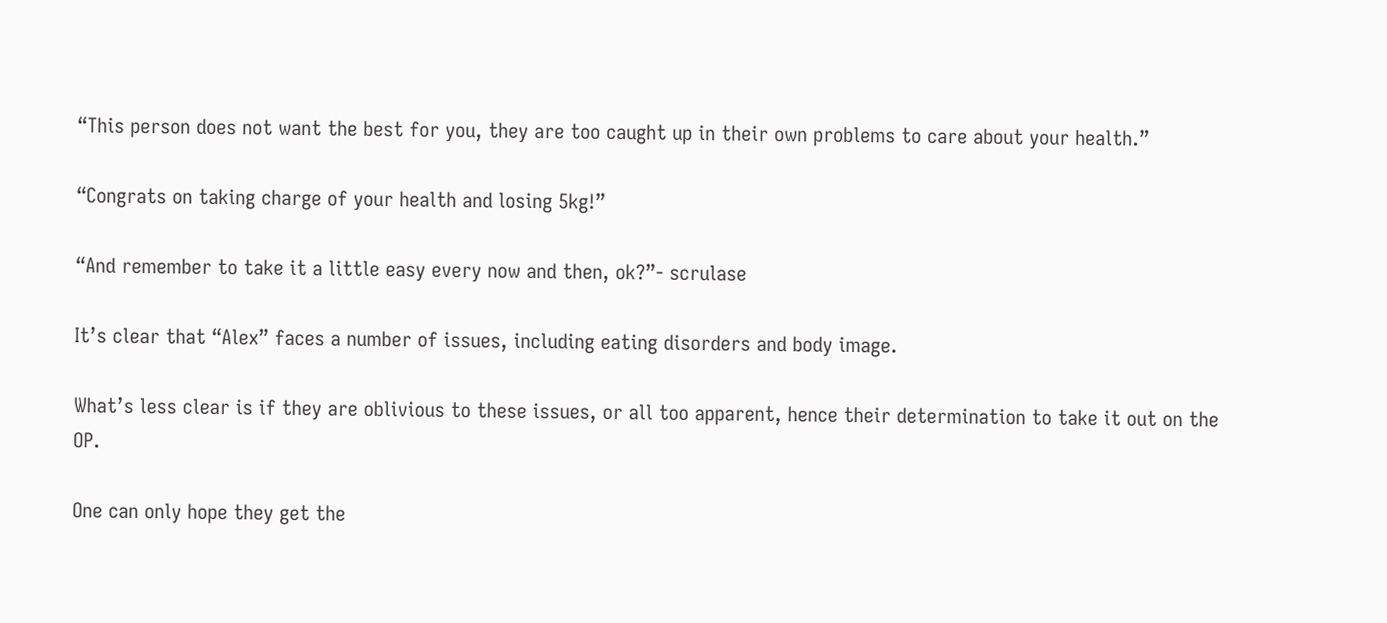“This person does not want the best for you, they are too caught up in their own problems to care about your health.”

“Congrats on taking charge of your health and losing 5kg!”

“And remember to take it a little easy every now and then, ok?”- scrulase

It’s clear that “Alex” faces a number of issues, including eating disorders and body image.

What’s less clear is if they are oblivious to these issues, or all too apparent, hence their determination to take it out on the OP.

One can only hope they get the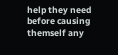help they need before causing themself any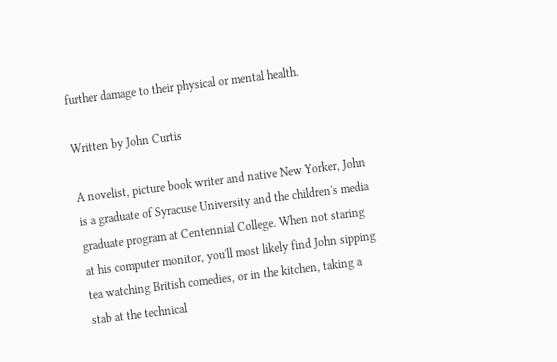further damage to their physical or mental health.

Written by John Curtis

A novelist, picture book writer and native New Yorker, John is a graduate of Syracuse University and the children's media graduate program at Centennial College. When not staring at his computer monitor, you'll most likely find John sipping tea watching British comedies, or in the kitchen, taking a stab at the technical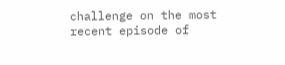challenge on the most recent episode of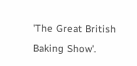'The Great British Baking Show'.